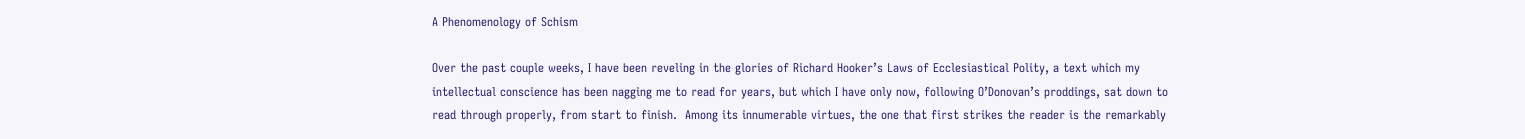A Phenomenology of Schism

Over the past couple weeks, I have been reveling in the glories of Richard Hooker’s Laws of Ecclesiastical Polity, a text which my intellectual conscience has been nagging me to read for years, but which I have only now, following O’Donovan’s proddings, sat down to read through properly, from start to finish.  Among its innumerable virtues, the one that first strikes the reader is the remarkably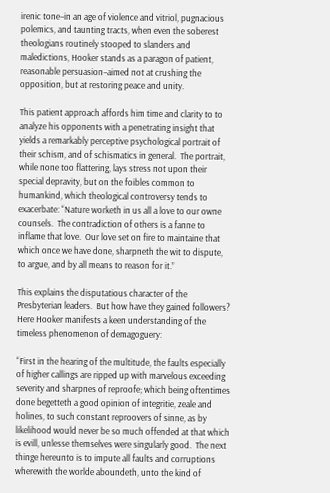irenic tone–in an age of violence and vitriol, pugnacious polemics, and taunting tracts, when even the soberest theologians routinely stooped to slanders and maledictions, Hooker stands as a paragon of patient, reasonable persuasion–aimed not at crushing the opposition, but at restoring peace and unity.

This patient approach affords him time and clarity to to analyze his opponents with a penetrating insight that yields a remarkably perceptive psychological portrait of their schism, and of schismatics in general.  The portrait, while none too flattering, lays stress not upon their special depravity, but on the foibles common to humankind, which theological controversy tends to exacerbate: “Nature worketh in us all a love to our owne counsels.  The contradiction of others is a fanne to inflame that love.  Our love set on fire to maintaine that which once we have done, sharpneth the wit to dispute, to argue, and by all means to reason for it.”

This explains the disputatious character of the Presbyterian leaders.  But how have they gained followers?  Here Hooker manifests a keen understanding of the timeless phenomenon of demagoguery:

“First in the hearing of the multitude, the faults especially of higher callings are ripped up with marvelous exceeding severity and sharpnes of reproofe; which being oftentimes done begetteth a good opinion of integritie, zeale and holines, to such constant reproovers of sinne, as by likelihood would never be so much offended at that which is evill, unlesse themselves were singularly good.  The next thinge hereunto is to impute all faults and corruptions wherewith the worlde aboundeth, unto the kind of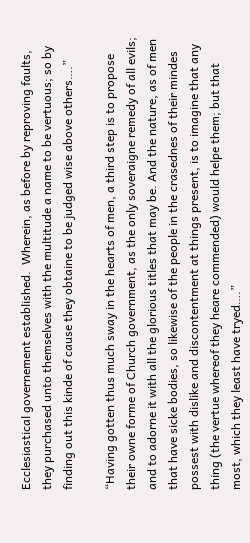Ecclesiastical governement established.  Wherein, as before by reproving faults, they purchased unto themselves with the multitude a name to be vertuous; so by finding out this kinde of cause they obtaine to be judged wise above others….”

“Having gotten thus much sway in the hearts of men, a third step is to propose their owne forme of Church government, as the only soveraigne remedy of all evils; and to adorne it with all the glorious titles that may be. And the nature, as of men that have sicke bodies, so likewise of the people in the crasednes of their mindes possest with dislike and discontentment at things present, is to imagine that any thing (the vertue whereof they heare commended) would helpe them; but that most, which they least have tryed….”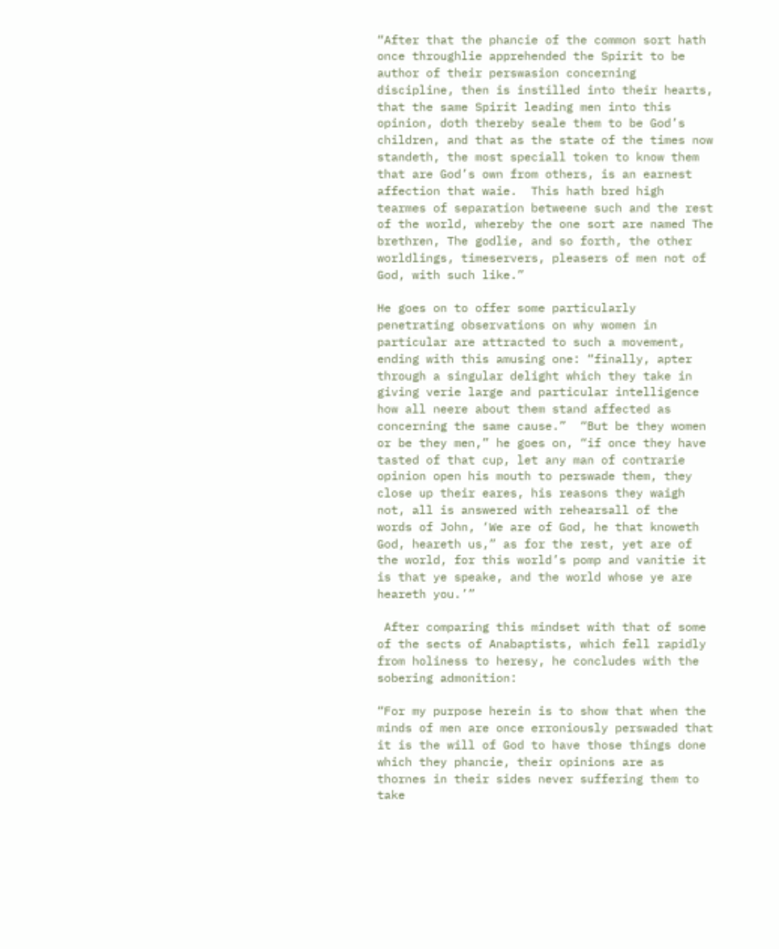“After that the phancie of the common sort hath once throughlie apprehended the Spirit to be author of their perswasion concerning discipline, then is instilled into their hearts, that the same Spirit leading men into this opinion, doth thereby seale them to be God’s children, and that as the state of the times now standeth, the most speciall token to know them that are God’s own from others, is an earnest affection that waie.  This hath bred high tearmes of separation betweene such and the rest of the world, whereby the one sort are named The brethren, The godlie, and so forth, the other worldlings, timeservers, pleasers of men not of God, with such like.”

He goes on to offer some particularly penetrating observations on why women in particular are attracted to such a movement, ending with this amusing one: “finally, apter through a singular delight which they take in giving verie large and particular intelligence how all neere about them stand affected as concerning the same cause.”  “But be they women or be they men,” he goes on, “if once they have tasted of that cup, let any man of contrarie opinion open his mouth to perswade them, they close up their eares, his reasons they waigh not, all is answered with rehearsall of the words of John, ‘We are of God, he that knoweth God, heareth us,” as for the rest, yet are of the world, for this world’s pomp and vanitie it is that ye speake, and the world whose ye are heareth you.’”

 After comparing this mindset with that of some of the sects of Anabaptists, which fell rapidly from holiness to heresy, he concludes with the sobering admonition:

“For my purpose herein is to show that when the minds of men are once erroniously perswaded that it is the will of God to have those things done which they phancie, their opinions are as thornes in their sides never suffering them to take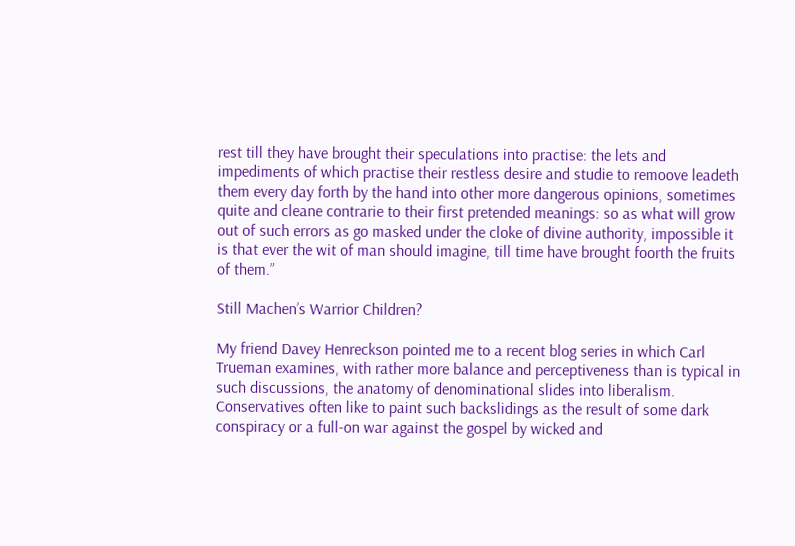rest till they have brought their speculations into practise: the lets and impediments of which practise their restless desire and studie to remoove leadeth them every day forth by the hand into other more dangerous opinions, sometimes quite and cleane contrarie to their first pretended meanings: so as what will grow out of such errors as go masked under the cloke of divine authority, impossible it is that ever the wit of man should imagine, till time have brought foorth the fruits of them.”

Still Machen’s Warrior Children?

My friend Davey Henreckson pointed me to a recent blog series in which Carl Trueman examines, with rather more balance and perceptiveness than is typical in such discussions, the anatomy of denominational slides into liberalism.  Conservatives often like to paint such backslidings as the result of some dark conspiracy or a full-on war against the gospel by wicked and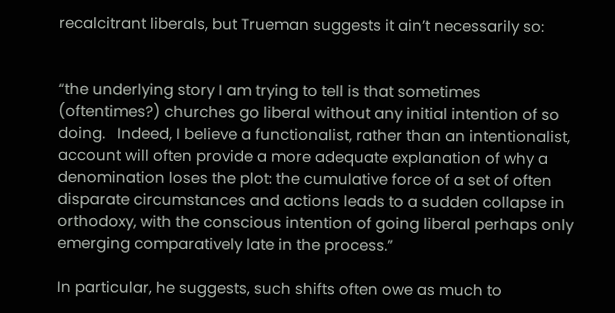recalcitrant liberals, but Trueman suggests it ain’t necessarily so:


“the underlying story I am trying to tell is that sometimes (oftentimes?) churches go liberal without any initial intention of so doing.   Indeed, I believe a functionalist, rather than an intentionalist, account will often provide a more adequate explanation of why a denomination loses the plot: the cumulative force of a set of often disparate circumstances and actions leads to a sudden collapse in orthodoxy, with the conscious intention of going liberal perhaps only emerging comparatively late in the process.”

In particular, he suggests, such shifts often owe as much to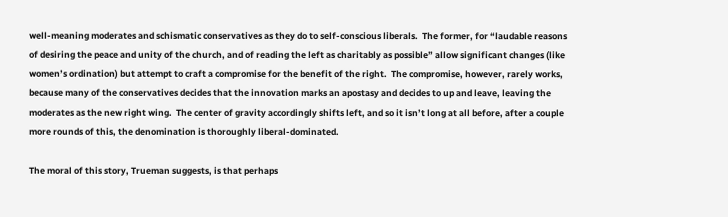well-meaning moderates and schismatic conservatives as they do to self-conscious liberals.  The former, for “laudable reasons of desiring the peace and unity of the church, and of reading the left as charitably as possible” allow significant changes (like women’s ordination) but attempt to craft a compromise for the benefit of the right.  The compromise, however, rarely works, because many of the conservatives decides that the innovation marks an apostasy and decides to up and leave, leaving the moderates as the new right wing.  The center of gravity accordingly shifts left, and so it isn’t long at all before, after a couple more rounds of this, the denomination is thoroughly liberal-dominated.

The moral of this story, Trueman suggests, is that perhaps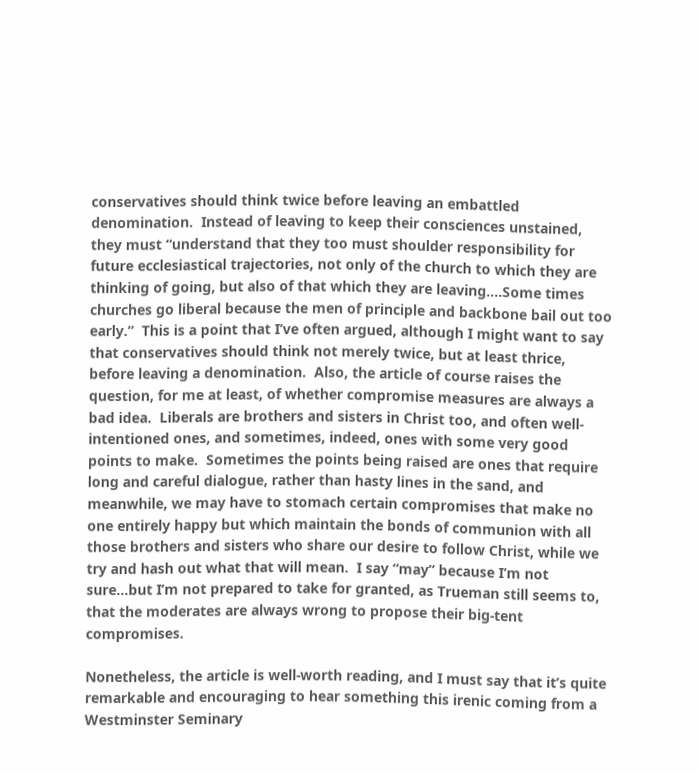conservatives should think twice before leaving an embattled denomination.  Instead of leaving to keep their consciences unstained, they must “understand that they too must shoulder responsibility for future ecclesiastical trajectories, not only of the church to which they are thinking of going, but also of that which they are leaving….Some times churches go liberal because the men of principle and backbone bail out too early.”  This is a point that I’ve often argued, although I might want to say that conservatives should think not merely twice, but at least thrice, before leaving a denomination.  Also, the article of course raises the question, for me at least, of whether compromise measures are always a bad idea.  Liberals are brothers and sisters in Christ too, and often well-intentioned ones, and sometimes, indeed, ones with some very good points to make.  Sometimes the points being raised are ones that require long and careful dialogue, rather than hasty lines in the sand, and meanwhile, we may have to stomach certain compromises that make no one entirely happy but which maintain the bonds of communion with all those brothers and sisters who share our desire to follow Christ, while we try and hash out what that will mean.  I say “may” because I’m not sure…but I’m not prepared to take for granted, as Trueman still seems to, that the moderates are always wrong to propose their big-tent compromises.

Nonetheless, the article is well-worth reading, and I must say that it’s quite remarkable and encouraging to hear something this irenic coming from a Westminster Seminary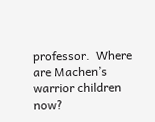professor.  Where are Machen’s warrior children now?